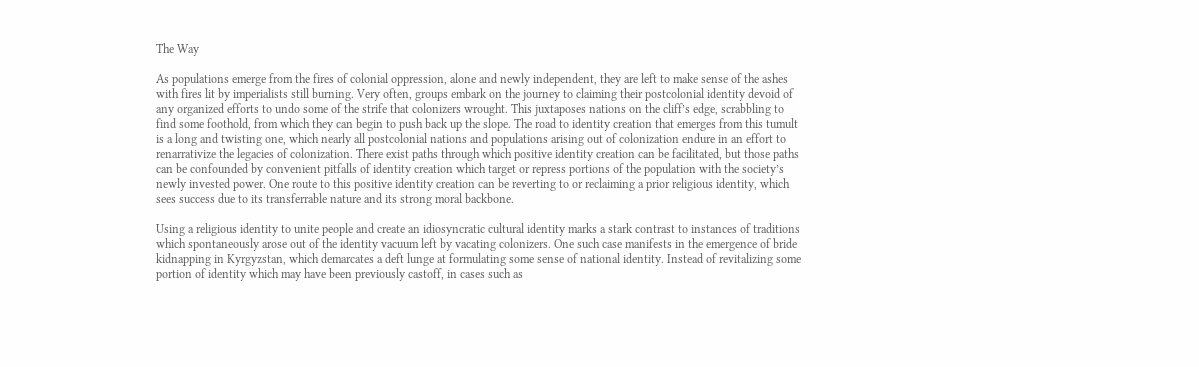The Way

As populations emerge from the fires of colonial oppression, alone and newly independent, they are left to make sense of the ashes with fires lit by imperialists still burning. Very often, groups embark on the journey to claiming their postcolonial identity devoid of any organized efforts to undo some of the strife that colonizers wrought. This juxtaposes nations on the cliff’s edge, scrabbling to find some foothold, from which they can begin to push back up the slope. The road to identity creation that emerges from this tumult is a long and twisting one, which nearly all postcolonial nations and populations arising out of colonization endure in an effort to renarrativize the legacies of colonization. There exist paths through which positive identity creation can be facilitated, but those paths can be confounded by convenient pitfalls of identity creation which target or repress portions of the population with the society’s newly invested power. One route to this positive identity creation can be reverting to or reclaiming a prior religious identity, which sees success due to its transferrable nature and its strong moral backbone.

Using a religious identity to unite people and create an idiosyncratic cultural identity marks a stark contrast to instances of traditions which spontaneously arose out of the identity vacuum left by vacating colonizers. One such case manifests in the emergence of bride kidnapping in Kyrgyzstan, which demarcates a deft lunge at formulating some sense of national identity. Instead of revitalizing some portion of identity which may have been previously castoff, in cases such as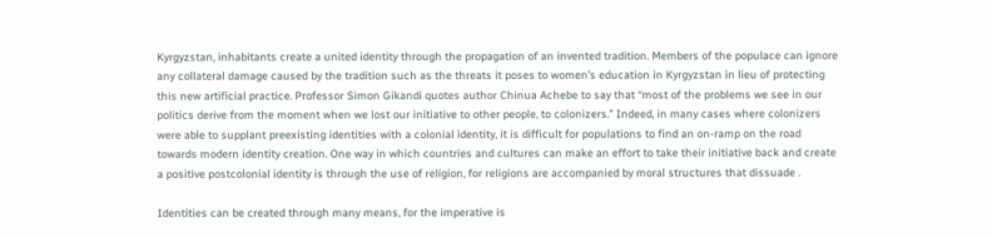Kyrgyzstan, inhabitants create a united identity through the propagation of an invented tradition. Members of the populace can ignore any collateral damage caused by the tradition such as the threats it poses to women’s education in Kyrgyzstan in lieu of protecting this new artificial practice. Professor Simon Gikandi quotes author Chinua Achebe to say that “most of the problems we see in our politics derive from the moment when we lost our initiative to other people, to colonizers.” Indeed, in many cases where colonizers were able to supplant preexisting identities with a colonial identity, it is difficult for populations to find an on-ramp on the road towards modern identity creation. One way in which countries and cultures can make an effort to take their initiative back and create a positive postcolonial identity is through the use of religion, for religions are accompanied by moral structures that dissuade .

Identities can be created through many means, for the imperative is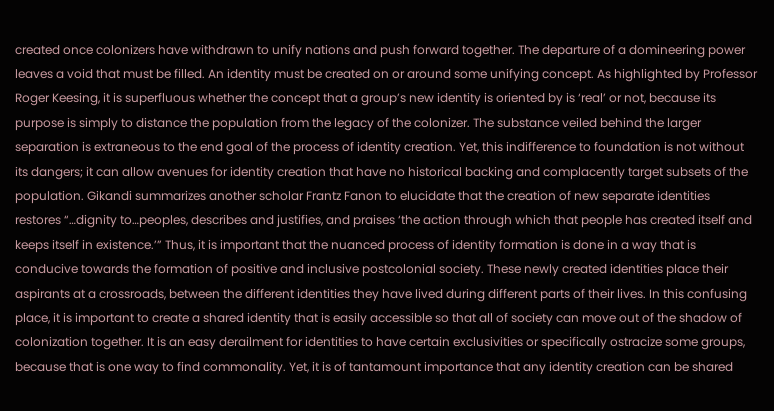created once colonizers have withdrawn to unify nations and push forward together. The departure of a domineering power leaves a void that must be filled. An identity must be created on or around some unifying concept. As highlighted by Professor Roger Keesing, it is superfluous whether the concept that a group’s new identity is oriented by is ‘real’ or not, because its purpose is simply to distance the population from the legacy of the colonizer. The substance veiled behind the larger separation is extraneous to the end goal of the process of identity creation. Yet, this indifference to foundation is not without its dangers; it can allow avenues for identity creation that have no historical backing and complacently target subsets of the population. Gikandi summarizes another scholar Frantz Fanon to elucidate that the creation of new separate identities restores “…dignity to…peoples, describes and justifies, and praises ‘the action through which that people has created itself and keeps itself in existence.’” Thus, it is important that the nuanced process of identity formation is done in a way that is conducive towards the formation of positive and inclusive postcolonial society. These newly created identities place their aspirants at a crossroads, between the different identities they have lived during different parts of their lives. In this confusing place, it is important to create a shared identity that is easily accessible so that all of society can move out of the shadow of colonization together. It is an easy derailment for identities to have certain exclusivities or specifically ostracize some groups, because that is one way to find commonality. Yet, it is of tantamount importance that any identity creation can be shared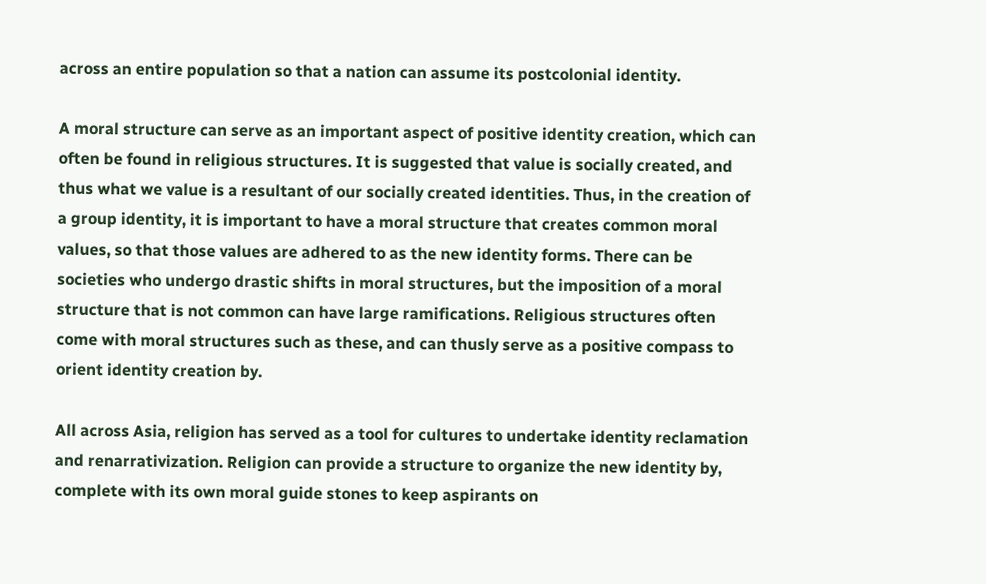across an entire population so that a nation can assume its postcolonial identity.

A moral structure can serve as an important aspect of positive identity creation, which can often be found in religious structures. It is suggested that value is socially created, and thus what we value is a resultant of our socially created identities. Thus, in the creation of a group identity, it is important to have a moral structure that creates common moral values, so that those values are adhered to as the new identity forms. There can be societies who undergo drastic shifts in moral structures, but the imposition of a moral structure that is not common can have large ramifications. Religious structures often come with moral structures such as these, and can thusly serve as a positive compass to orient identity creation by.

All across Asia, religion has served as a tool for cultures to undertake identity reclamation and renarrativization. Religion can provide a structure to organize the new identity by, complete with its own moral guide stones to keep aspirants on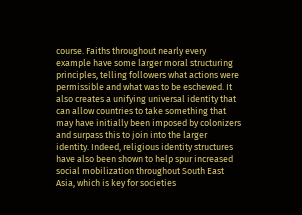course. Faiths throughout nearly every example have some larger moral structuring principles, telling followers what actions were permissible and what was to be eschewed. It also creates a unifying universal identity that can allow countries to take something that may have initially been imposed by colonizers and surpass this to join into the larger identity. Indeed, religious identity structures have also been shown to help spur increased social mobilization throughout South East Asia, which is key for societies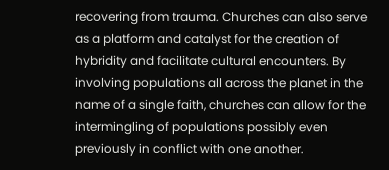recovering from trauma. Churches can also serve as a platform and catalyst for the creation of hybridity and facilitate cultural encounters. By involving populations all across the planet in the name of a single faith, churches can allow for the intermingling of populations possibly even previously in conflict with one another.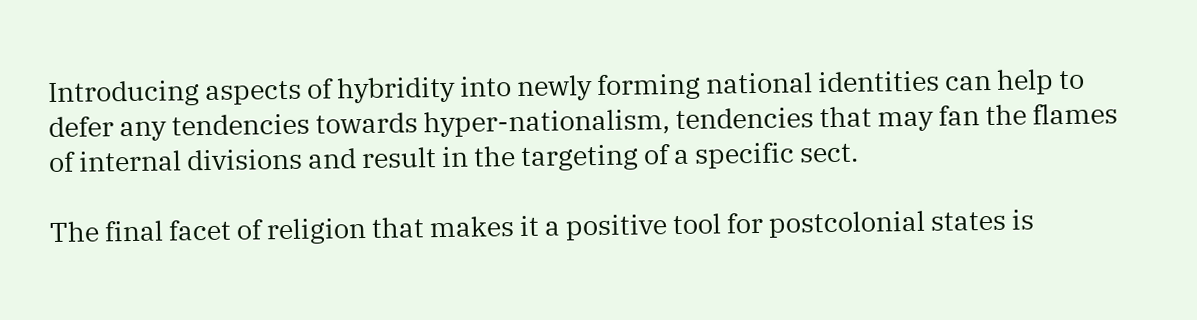Introducing aspects of hybridity into newly forming national identities can help to defer any tendencies towards hyper-nationalism, tendencies that may fan the flames of internal divisions and result in the targeting of a specific sect.

The final facet of religion that makes it a positive tool for postcolonial states is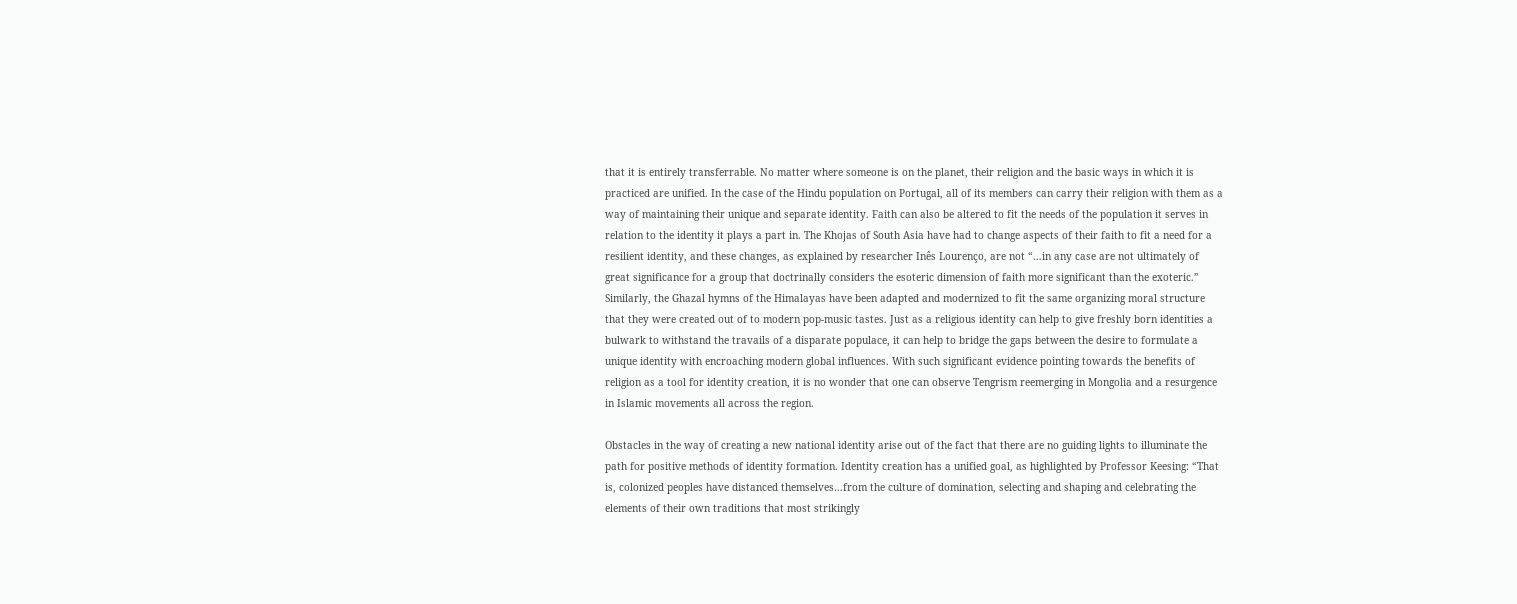that it is entirely transferrable. No matter where someone is on the planet, their religion and the basic ways in which it is practiced are unified. In the case of the Hindu population on Portugal, all of its members can carry their religion with them as a way of maintaining their unique and separate identity. Faith can also be altered to fit the needs of the population it serves in relation to the identity it plays a part in. The Khojas of South Asia have had to change aspects of their faith to fit a need for a resilient identity, and these changes, as explained by researcher Inês Lourenço, are not “…in any case are not ultimately of great significance for a group that doctrinally considers the esoteric dimension of faith more significant than the exoteric.” Similarly, the Ghazal hymns of the Himalayas have been adapted and modernized to fit the same organizing moral structure that they were created out of to modern pop-music tastes. Just as a religious identity can help to give freshly born identities a bulwark to withstand the travails of a disparate populace, it can help to bridge the gaps between the desire to formulate a unique identity with encroaching modern global influences. With such significant evidence pointing towards the benefits of religion as a tool for identity creation, it is no wonder that one can observe Tengrism reemerging in Mongolia and a resurgence in Islamic movements all across the region.

Obstacles in the way of creating a new national identity arise out of the fact that there are no guiding lights to illuminate the path for positive methods of identity formation. Identity creation has a unified goal, as highlighted by Professor Keesing: “That is, colonized peoples have distanced themselves…from the culture of domination, selecting and shaping and celebrating the elements of their own traditions that most strikingly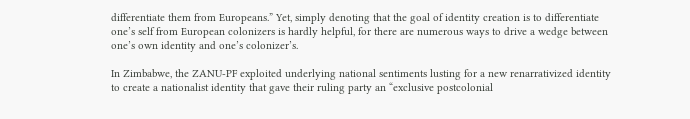differentiate them from Europeans.” Yet, simply denoting that the goal of identity creation is to differentiate one’s self from European colonizers is hardly helpful, for there are numerous ways to drive a wedge between one’s own identity and one’s colonizer’s.

In Zimbabwe, the ZANU-PF exploited underlying national sentiments lusting for a new renarrativized identity to create a nationalist identity that gave their ruling party an “exclusive postcolonial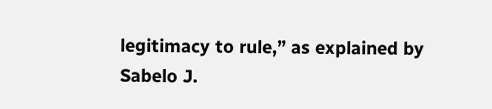legitimacy to rule,” as explained by Sabelo J.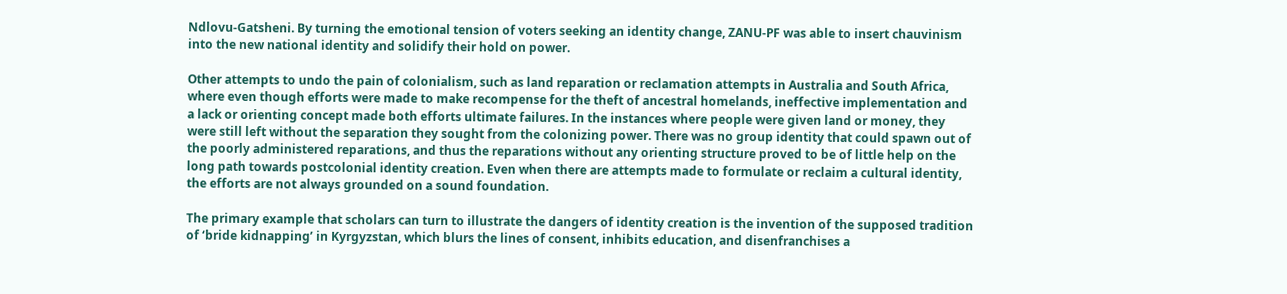Ndlovu-Gatsheni. By turning the emotional tension of voters seeking an identity change, ZANU-PF was able to insert chauvinism into the new national identity and solidify their hold on power.

Other attempts to undo the pain of colonialism, such as land reparation or reclamation attempts in Australia and South Africa, where even though efforts were made to make recompense for the theft of ancestral homelands, ineffective implementation and a lack or orienting concept made both efforts ultimate failures. In the instances where people were given land or money, they were still left without the separation they sought from the colonizing power. There was no group identity that could spawn out of the poorly administered reparations, and thus the reparations without any orienting structure proved to be of little help on the long path towards postcolonial identity creation. Even when there are attempts made to formulate or reclaim a cultural identity, the efforts are not always grounded on a sound foundation.

The primary example that scholars can turn to illustrate the dangers of identity creation is the invention of the supposed tradition of ‘bride kidnapping’ in Kyrgyzstan, which blurs the lines of consent, inhibits education, and disenfranchises a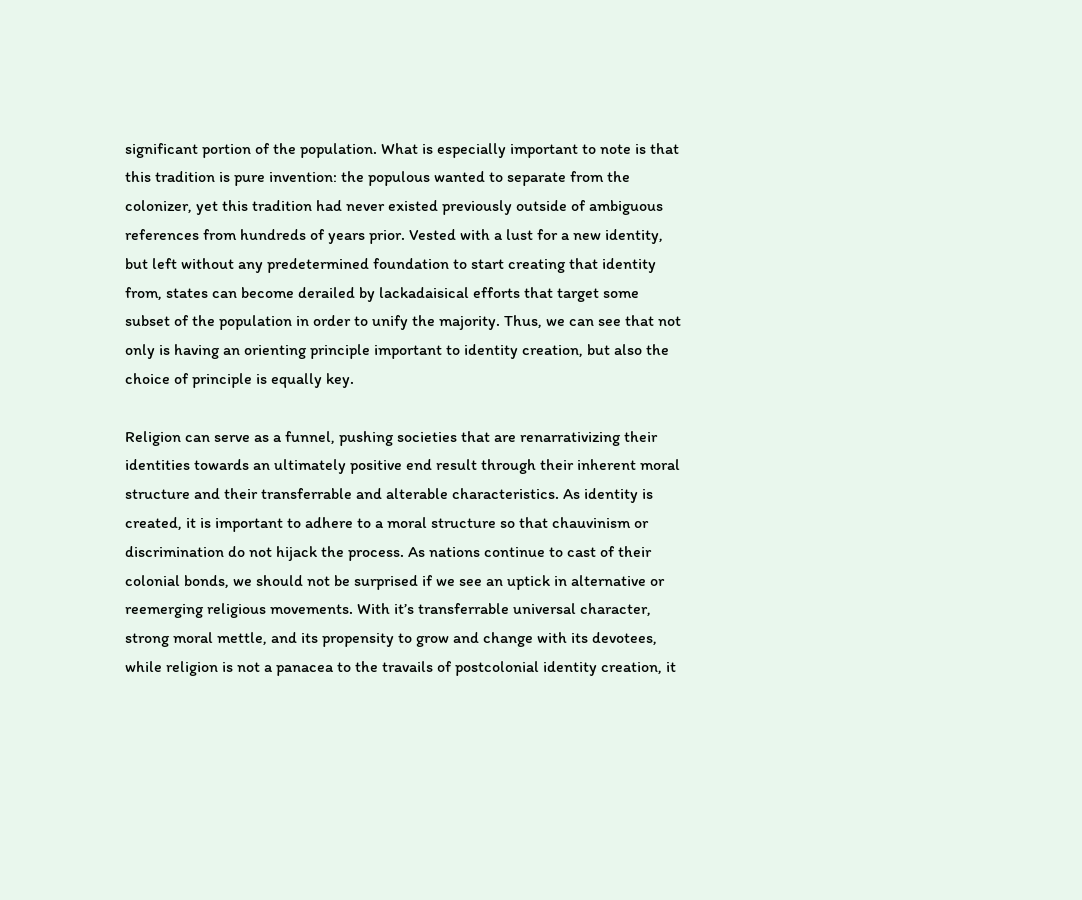significant portion of the population. What is especially important to note is that this tradition is pure invention: the populous wanted to separate from the colonizer, yet this tradition had never existed previously outside of ambiguous references from hundreds of years prior. Vested with a lust for a new identity, but left without any predetermined foundation to start creating that identity from, states can become derailed by lackadaisical efforts that target some subset of the population in order to unify the majority. Thus, we can see that not only is having an orienting principle important to identity creation, but also the choice of principle is equally key.

Religion can serve as a funnel, pushing societies that are renarrativizing their identities towards an ultimately positive end result through their inherent moral structure and their transferrable and alterable characteristics. As identity is created, it is important to adhere to a moral structure so that chauvinism or discrimination do not hijack the process. As nations continue to cast of their colonial bonds, we should not be surprised if we see an uptick in alternative or reemerging religious movements. With it’s transferrable universal character, strong moral mettle, and its propensity to grow and change with its devotees, while religion is not a panacea to the travails of postcolonial identity creation, it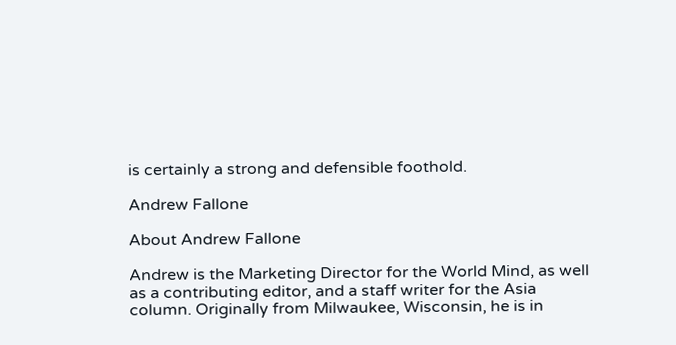is certainly a strong and defensible foothold.

Andrew Fallone

About Andrew Fallone

Andrew is the Marketing Director for the World Mind, as well as a contributing editor, and a staff writer for the Asia column. Originally from Milwaukee, Wisconsin, he is in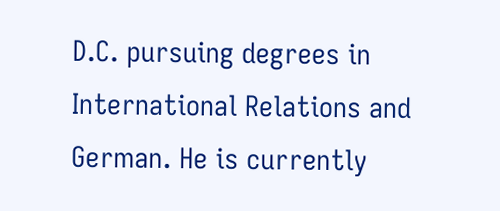D.C. pursuing degrees in International Relations and German. He is currently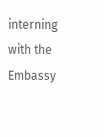interning with the Embassy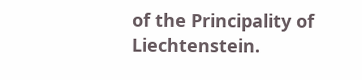of the Principality of Liechtenstein.